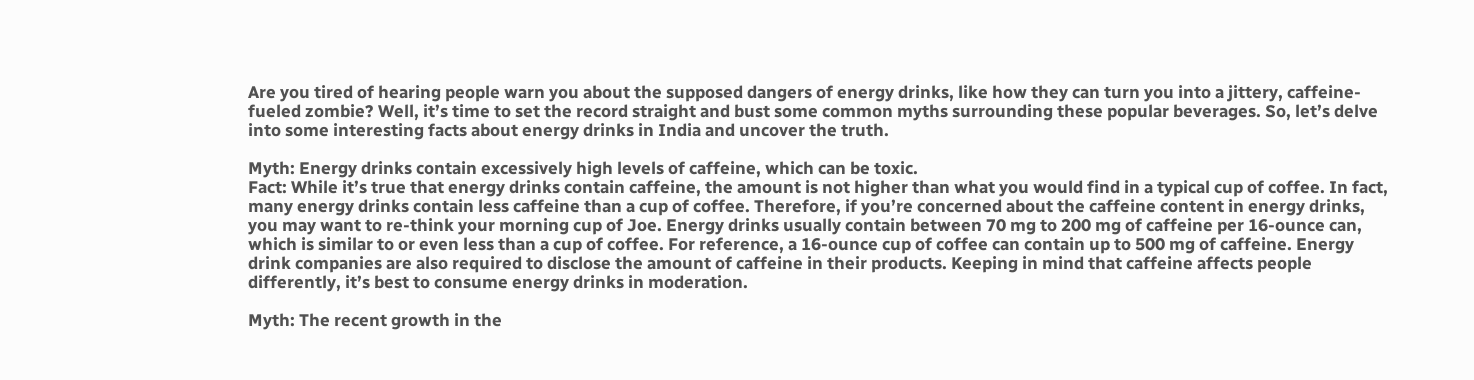Are you tired of hearing people warn you about the supposed dangers of energy drinks, like how they can turn you into a jittery, caffeine-fueled zombie? Well, it’s time to set the record straight and bust some common myths surrounding these popular beverages. So, let’s delve into some interesting facts about energy drinks in India and uncover the truth.

Myth: Energy drinks contain excessively high levels of caffeine, which can be toxic.
Fact: While it’s true that energy drinks contain caffeine, the amount is not higher than what you would find in a typical cup of coffee. In fact, many energy drinks contain less caffeine than a cup of coffee. Therefore, if you’re concerned about the caffeine content in energy drinks, you may want to re-think your morning cup of Joe. Energy drinks usually contain between 70 mg to 200 mg of caffeine per 16-ounce can, which is similar to or even less than a cup of coffee. For reference, a 16-ounce cup of coffee can contain up to 500 mg of caffeine. Energy drink companies are also required to disclose the amount of caffeine in their products. Keeping in mind that caffeine affects people differently, it’s best to consume energy drinks in moderation.

Myth: The recent growth in the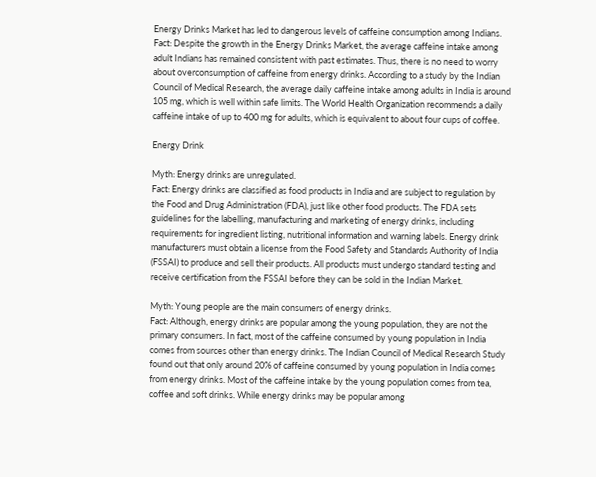Energy Drinks Market has led to dangerous levels of caffeine consumption among Indians.
Fact: Despite the growth in the Energy Drinks Market, the average caffeine intake among adult Indians has remained consistent with past estimates. Thus, there is no need to worry about overconsumption of caffeine from energy drinks. According to a study by the Indian Council of Medical Research, the average daily caffeine intake among adults in India is around 105 mg, which is well within safe limits. The World Health Organization recommends a daily caffeine intake of up to 400 mg for adults, which is equivalent to about four cups of coffee.

Energy Drink

Myth: Energy drinks are unregulated.
Fact: Energy drinks are classified as food products in India and are subject to regulation by the Food and Drug Administration (FDA), just like other food products. The FDA sets guidelines for the labelling, manufacturing and marketing of energy drinks, including requirements for ingredient listing, nutritional information and warning labels. Energy drink manufacturers must obtain a license from the Food Safety and Standards Authority of India (FSSAI) to produce and sell their products. All products must undergo standard testing and receive certification from the FSSAI before they can be sold in the Indian Market.

Myth: Young people are the main consumers of energy drinks.
Fact: Although, energy drinks are popular among the young population, they are not the primary consumers. In fact, most of the caffeine consumed by young population in India comes from sources other than energy drinks. The Indian Council of Medical Research Study found out that only around 20% of caffeine consumed by young population in India comes from energy drinks. Most of the caffeine intake by the young population comes from tea, coffee and soft drinks. While energy drinks may be popular among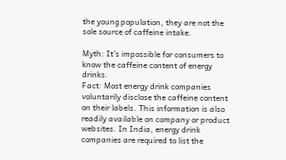the young population, they are not the sole source of caffeine intake.

Myth: It’s impossible for consumers to know the caffeine content of energy drinks.
Fact: Most energy drink companies voluntarily disclose the caffeine content on their labels. This information is also readily available on company or product websites. In India, energy drink companies are required to list the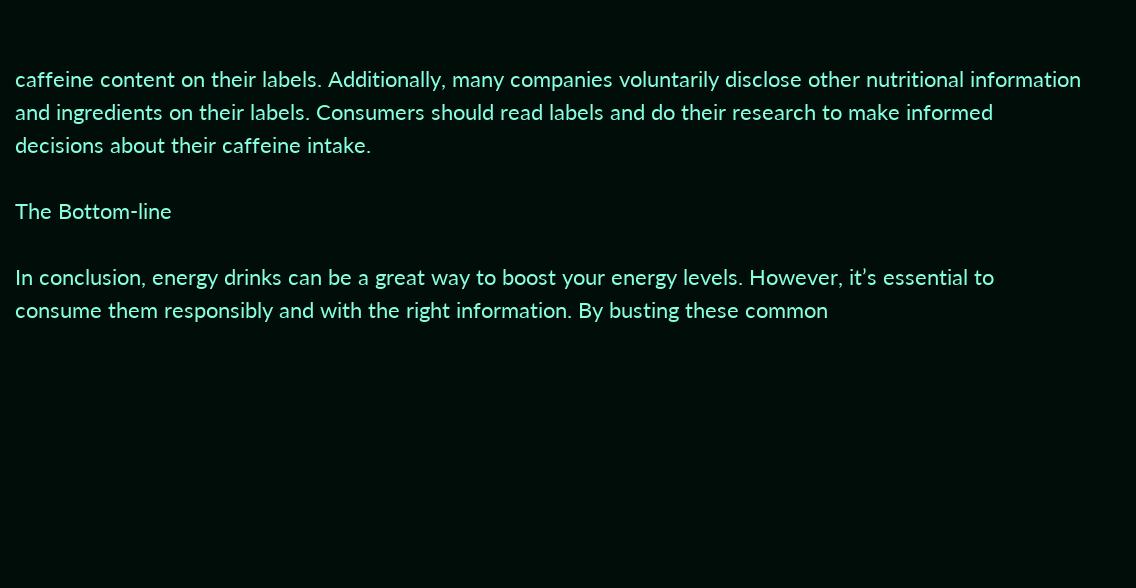caffeine content on their labels. Additionally, many companies voluntarily disclose other nutritional information and ingredients on their labels. Consumers should read labels and do their research to make informed decisions about their caffeine intake.

The Bottom-line

In conclusion, energy drinks can be a great way to boost your energy levels. However, it’s essential to consume them responsibly and with the right information. By busting these common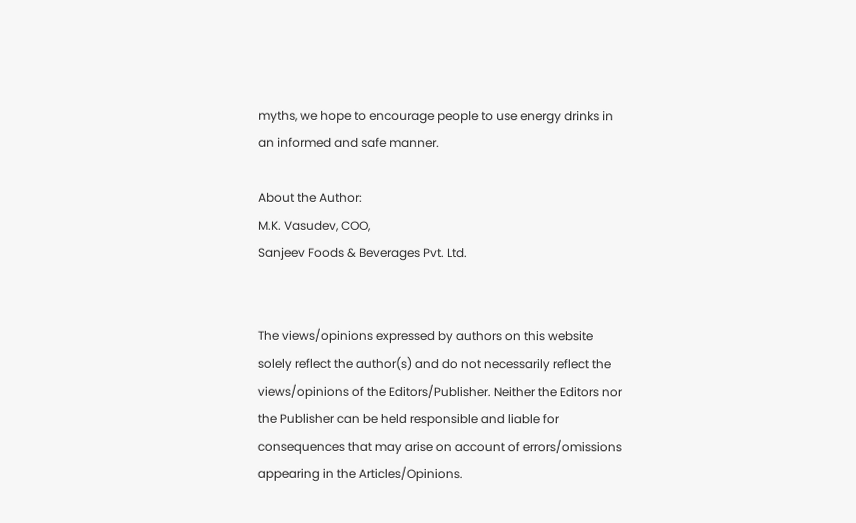myths, we hope to encourage people to use energy drinks in an informed and safe manner.

About the Author:
M.K. Vasudev, COO,
Sanjeev Foods & Beverages Pvt. Ltd.


The views/opinions expressed by authors on this website solely reflect the author(s) and do not necessarily reflect the views/opinions of the Editors/Publisher. Neither the Editors nor the Publisher can be held responsible and liable for consequences that may arise on account of errors/omissions appearing in the Articles/Opinions.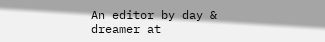An editor by day & dreamer at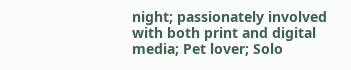night; passionately involved with both print and digital media; Pet lover; Solo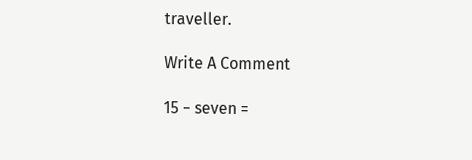traveller.

Write A Comment

15 − seven =